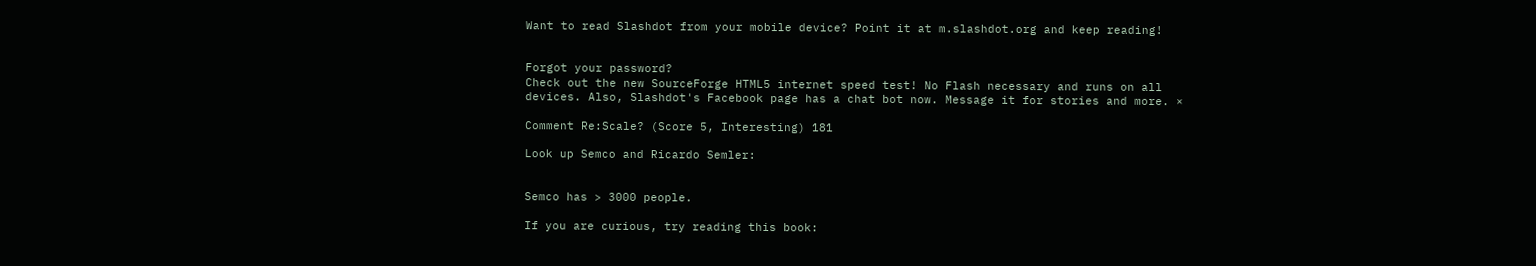Want to read Slashdot from your mobile device? Point it at m.slashdot.org and keep reading!


Forgot your password?
Check out the new SourceForge HTML5 internet speed test! No Flash necessary and runs on all devices. Also, Slashdot's Facebook page has a chat bot now. Message it for stories and more. ×

Comment Re:Scale? (Score 5, Interesting) 181

Look up Semco and Ricardo Semler:


Semco has > 3000 people.

If you are curious, try reading this book: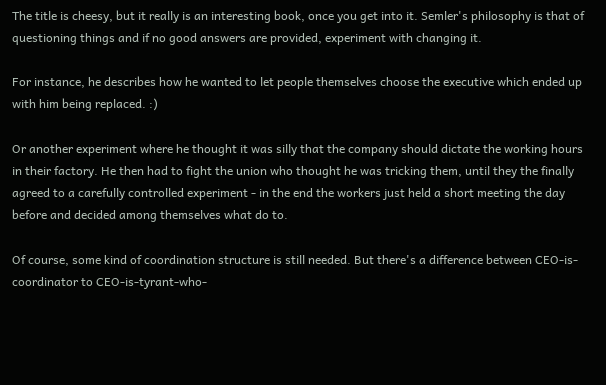The title is cheesy, but it really is an interesting book, once you get into it. Semler's philosophy is that of questioning things and if no good answers are provided, experiment with changing it.

For instance, he describes how he wanted to let people themselves choose the executive which ended up with him being replaced. :)

Or another experiment where he thought it was silly that the company should dictate the working hours in their factory. He then had to fight the union who thought he was tricking them, until they the finally agreed to a carefully controlled experiment - in the end the workers just held a short meeting the day before and decided among themselves what do to.

Of course, some kind of coordination structure is still needed. But there's a difference between CEO-is-coordinator to CEO-is-tyrant-who-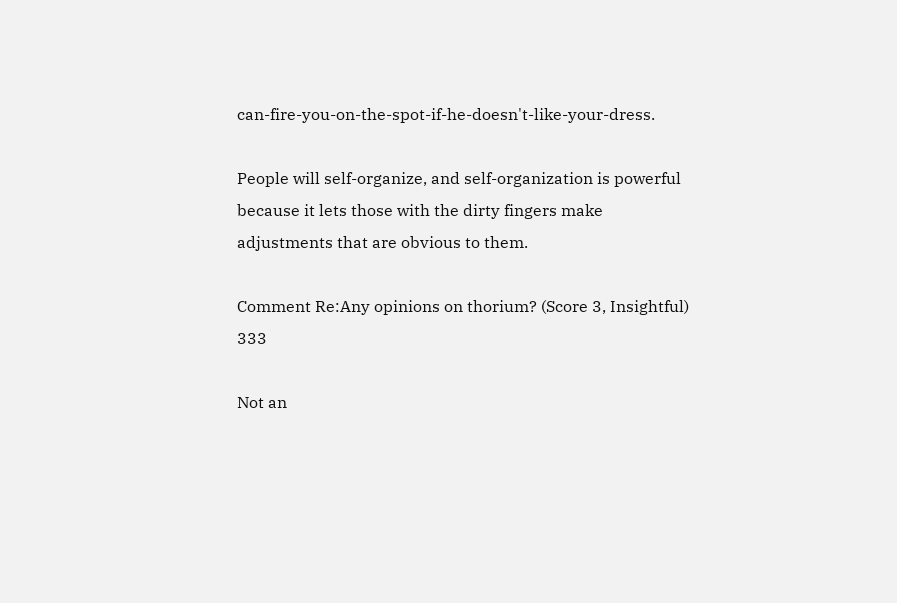can-fire-you-on-the-spot-if-he-doesn't-like-your-dress.

People will self-organize, and self-organization is powerful because it lets those with the dirty fingers make adjustments that are obvious to them.

Comment Re:Any opinions on thorium? (Score 3, Insightful) 333

Not an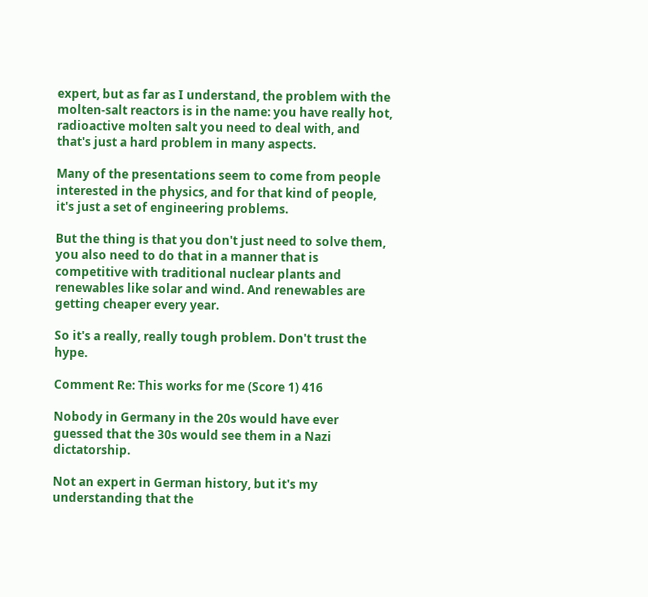expert, but as far as I understand, the problem with the molten-salt reactors is in the name: you have really hot, radioactive molten salt you need to deal with, and that's just a hard problem in many aspects.

Many of the presentations seem to come from people interested in the physics, and for that kind of people, it's just a set of engineering problems.

But the thing is that you don't just need to solve them, you also need to do that in a manner that is competitive with traditional nuclear plants and renewables like solar and wind. And renewables are getting cheaper every year.

So it's a really, really tough problem. Don't trust the hype.

Comment Re: This works for me (Score 1) 416

Nobody in Germany in the 20s would have ever guessed that the 30s would see them in a Nazi dictatorship.

Not an expert in German history, but it's my understanding that the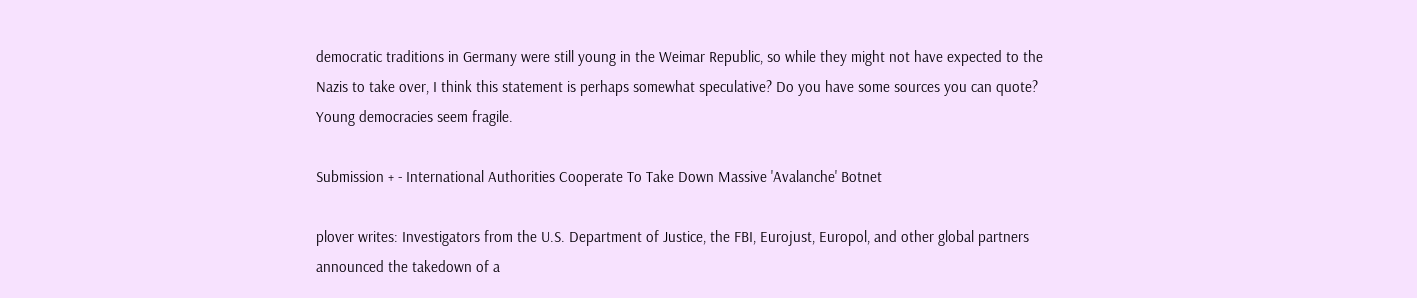democratic traditions in Germany were still young in the Weimar Republic, so while they might not have expected to the Nazis to take over, I think this statement is perhaps somewhat speculative? Do you have some sources you can quote? Young democracies seem fragile.

Submission + - International Authorities Cooperate To Take Down Massive 'Avalanche' Botnet

plover writes: Investigators from the U.S. Department of Justice, the FBI, Eurojust, Europol, and other global partners announced the takedown of a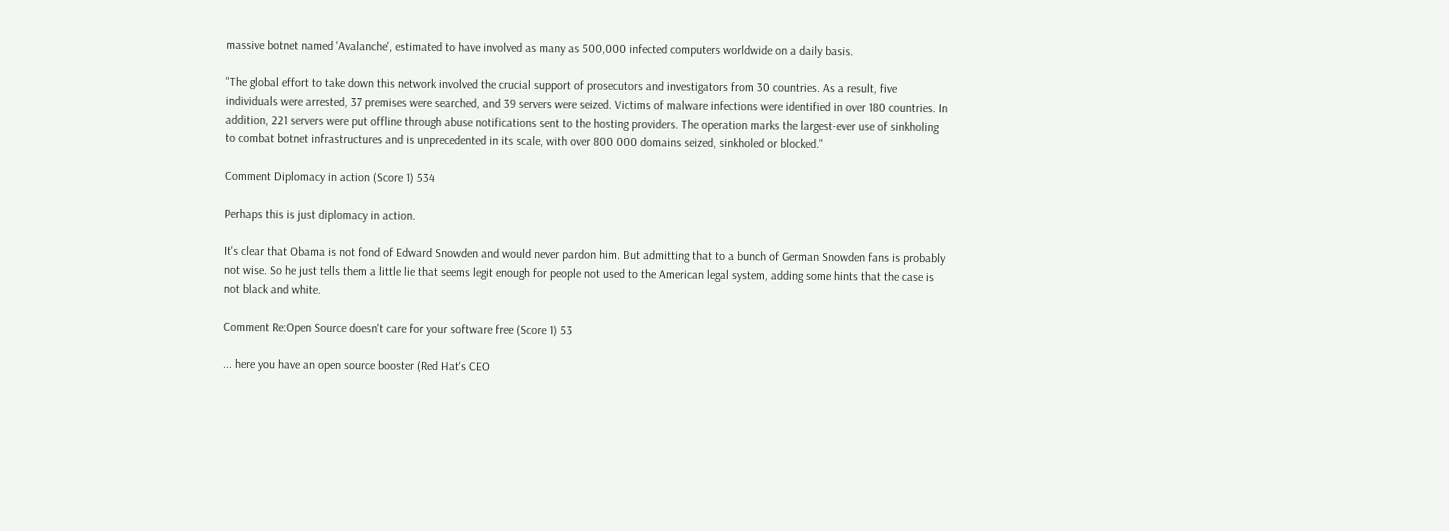massive botnet named 'Avalanche', estimated to have involved as many as 500,000 infected computers worldwide on a daily basis.

"The global effort to take down this network involved the crucial support of prosecutors and investigators from 30 countries. As a result, five individuals were arrested, 37 premises were searched, and 39 servers were seized. Victims of malware infections were identified in over 180 countries. In addition, 221 servers were put offline through abuse notifications sent to the hosting providers. The operation marks the largest-ever use of sinkholing to combat botnet infrastructures and is unprecedented in its scale, with over 800 000 domains seized, sinkholed or blocked."

Comment Diplomacy in action (Score 1) 534

Perhaps this is just diplomacy in action.

It's clear that Obama is not fond of Edward Snowden and would never pardon him. But admitting that to a bunch of German Snowden fans is probably not wise. So he just tells them a little lie that seems legit enough for people not used to the American legal system, adding some hints that the case is not black and white.

Comment Re:Open Source doesn't care for your software free (Score 1) 53

... here you have an open source booster (Red Hat's CEO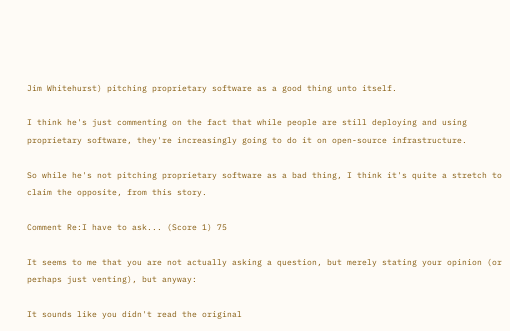Jim Whitehurst) pitching proprietary software as a good thing unto itself.

I think he's just commenting on the fact that while people are still deploying and using proprietary software, they're increasingly going to do it on open-source infrastructure.

So while he's not pitching proprietary software as a bad thing, I think it's quite a stretch to claim the opposite, from this story.

Comment Re:I have to ask... (Score 1) 75

It seems to me that you are not actually asking a question, but merely stating your opinion (or perhaps just venting), but anyway:

It sounds like you didn't read the original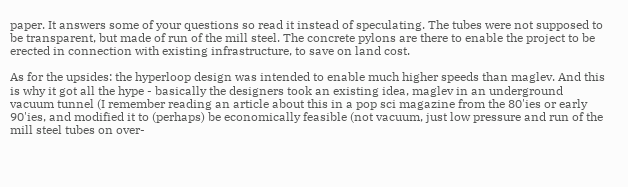paper. It answers some of your questions so read it instead of speculating. The tubes were not supposed to be transparent, but made of run of the mill steel. The concrete pylons are there to enable the project to be erected in connection with existing infrastructure, to save on land cost.

As for the upsides: the hyperloop design was intended to enable much higher speeds than maglev. And this is why it got all the hype - basically the designers took an existing idea, maglev in an underground vacuum tunnel (I remember reading an article about this in a pop sci magazine from the 80'ies or early 90'ies, and modified it to (perhaps) be economically feasible (not vacuum, just low pressure and run of the mill steel tubes on over-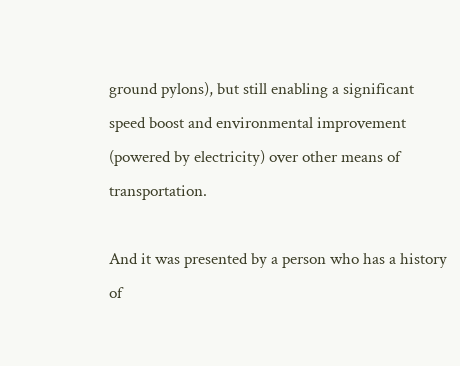ground pylons), but still enabling a significant speed boost and environmental improvement (powered by electricity) over other means of transportation.

And it was presented by a person who has a history of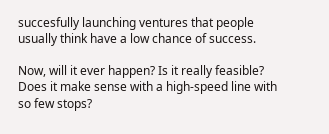succesfully launching ventures that people usually think have a low chance of success.

Now, will it ever happen? Is it really feasible? Does it make sense with a high-speed line with so few stops?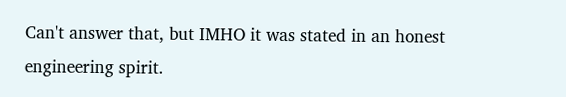Can't answer that, but IMHO it was stated in an honest engineering spirit.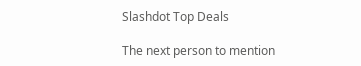Slashdot Top Deals

The next person to mention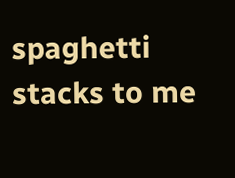spaghetti stacks to me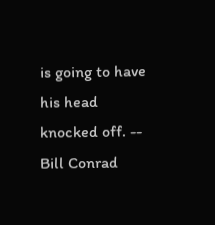is going to have his head knocked off. -- Bill Conrad